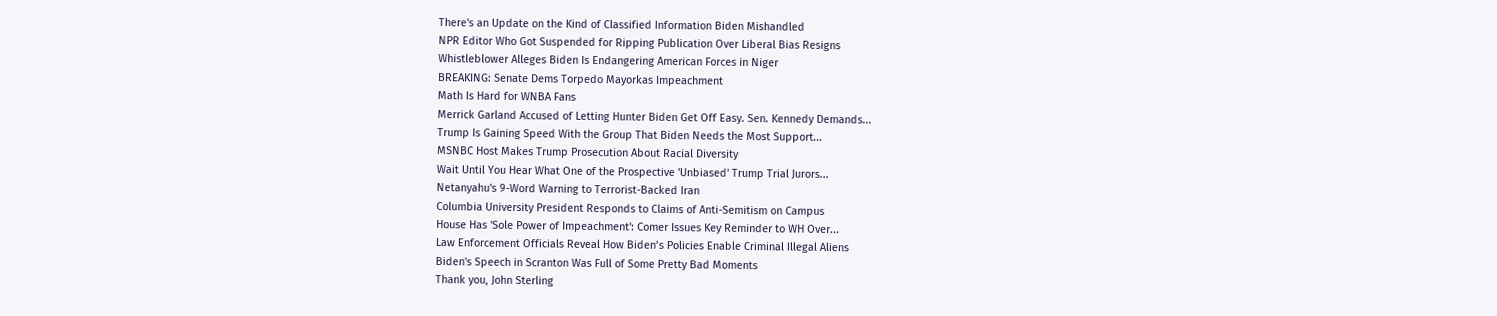There's an Update on the Kind of Classified Information Biden Mishandled
NPR Editor Who Got Suspended for Ripping Publication Over Liberal Bias Resigns
Whistleblower Alleges Biden Is Endangering American Forces in Niger
BREAKING: Senate Dems Torpedo Mayorkas Impeachment
Math Is Hard for WNBA Fans
Merrick Garland Accused of Letting Hunter Biden Get Off Easy. Sen. Kennedy Demands...
Trump Is Gaining Speed With the Group That Biden Needs the Most Support...
MSNBC Host Makes Trump Prosecution About Racial Diversity
Wait Until You Hear What One of the Prospective 'Unbiased' Trump Trial Jurors...
Netanyahu's 9-Word Warning to Terrorist-Backed Iran
Columbia University President Responds to Claims of Anti-Semitism on Campus
House Has 'Sole Power of Impeachment': Comer Issues Key Reminder to WH Over...
Law Enforcement Officials Reveal How Biden’s Policies Enable Criminal Illegal Aliens
Biden's Speech in Scranton Was Full of Some Pretty Bad Moments
Thank you, John Sterling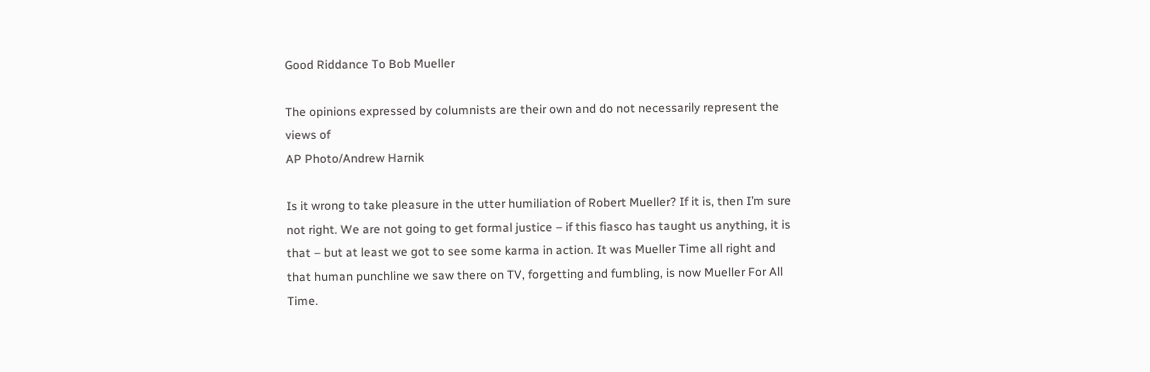Good Riddance To Bob Mueller

The opinions expressed by columnists are their own and do not necessarily represent the views of
AP Photo/Andrew Harnik

Is it wrong to take pleasure in the utter humiliation of Robert Mueller? If it is, then I’m sure not right. We are not going to get formal justice – if this fiasco has taught us anything, it is that – but at least we got to see some karma in action. It was Mueller Time all right and that human punchline we saw there on TV, forgetting and fumbling, is now Mueller For All Time.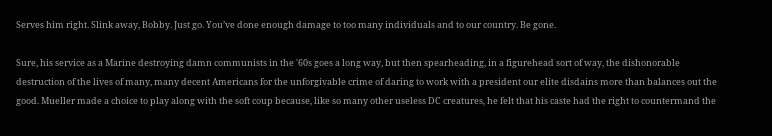Serves him right. Slink away, Bobby. Just go. You’ve done enough damage to too many individuals and to our country. Be gone.

Sure, his service as a Marine destroying damn communists in the '60s goes a long way, but then spearheading, in a figurehead sort of way, the dishonorable destruction of the lives of many, many decent Americans for the unforgivable crime of daring to work with a president our elite disdains more than balances out the good. Mueller made a choice to play along with the soft coup because, like so many other useless DC creatures, he felt that his caste had the right to countermand the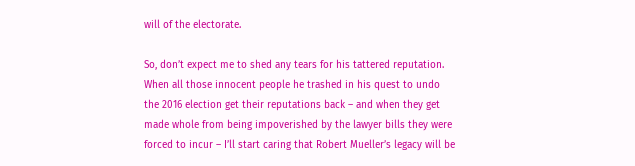will of the electorate.

So, don’t expect me to shed any tears for his tattered reputation. When all those innocent people he trashed in his quest to undo the 2016 election get their reputations back – and when they get made whole from being impoverished by the lawyer bills they were forced to incur – I’ll start caring that Robert Mueller’s legacy will be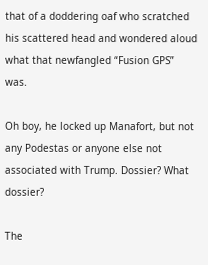that of a doddering oaf who scratched his scattered head and wondered aloud what that newfangled “Fusion GPS” was.

Oh boy, he locked up Manafort, but not any Podestas or anyone else not associated with Trump. Dossier? What dossier?

The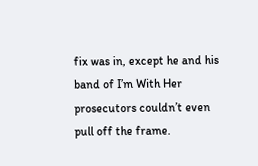fix was in, except he and his band of I’m With Her prosecutors couldn’t even pull off the frame.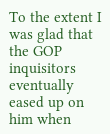To the extent I was glad that the GOP inquisitors eventually eased up on him when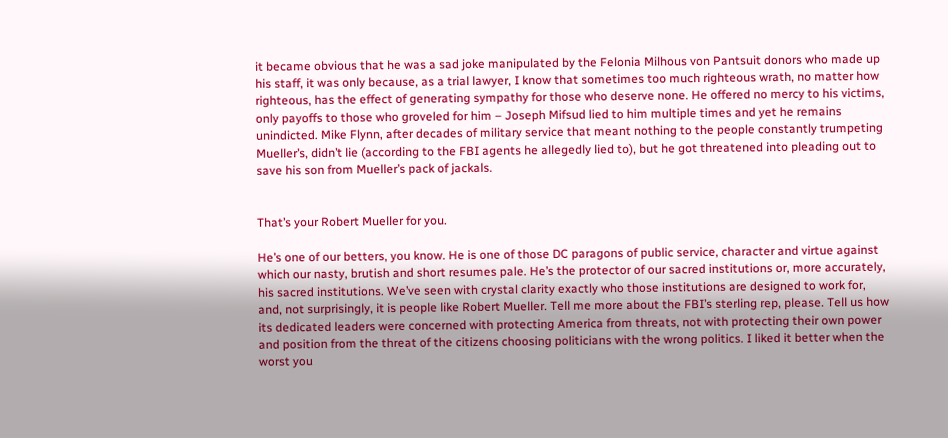it became obvious that he was a sad joke manipulated by the Felonia Milhous von Pantsuit donors who made up his staff, it was only because, as a trial lawyer, I know that sometimes too much righteous wrath, no matter how righteous, has the effect of generating sympathy for those who deserve none. He offered no mercy to his victims, only payoffs to those who groveled for him – Joseph Mifsud lied to him multiple times and yet he remains unindicted. Mike Flynn, after decades of military service that meant nothing to the people constantly trumpeting Mueller’s, didn’t lie (according to the FBI agents he allegedly lied to), but he got threatened into pleading out to save his son from Mueller’s pack of jackals.


That’s your Robert Mueller for you.

He’s one of our betters, you know. He is one of those DC paragons of public service, character and virtue against which our nasty, brutish and short resumes pale. He’s the protector of our sacred institutions or, more accurately, his sacred institutions. We’ve seen with crystal clarity exactly who those institutions are designed to work for, and, not surprisingly, it is people like Robert Mueller. Tell me more about the FBI’s sterling rep, please. Tell us how its dedicated leaders were concerned with protecting America from threats, not with protecting their own power and position from the threat of the citizens choosing politicians with the wrong politics. I liked it better when the worst you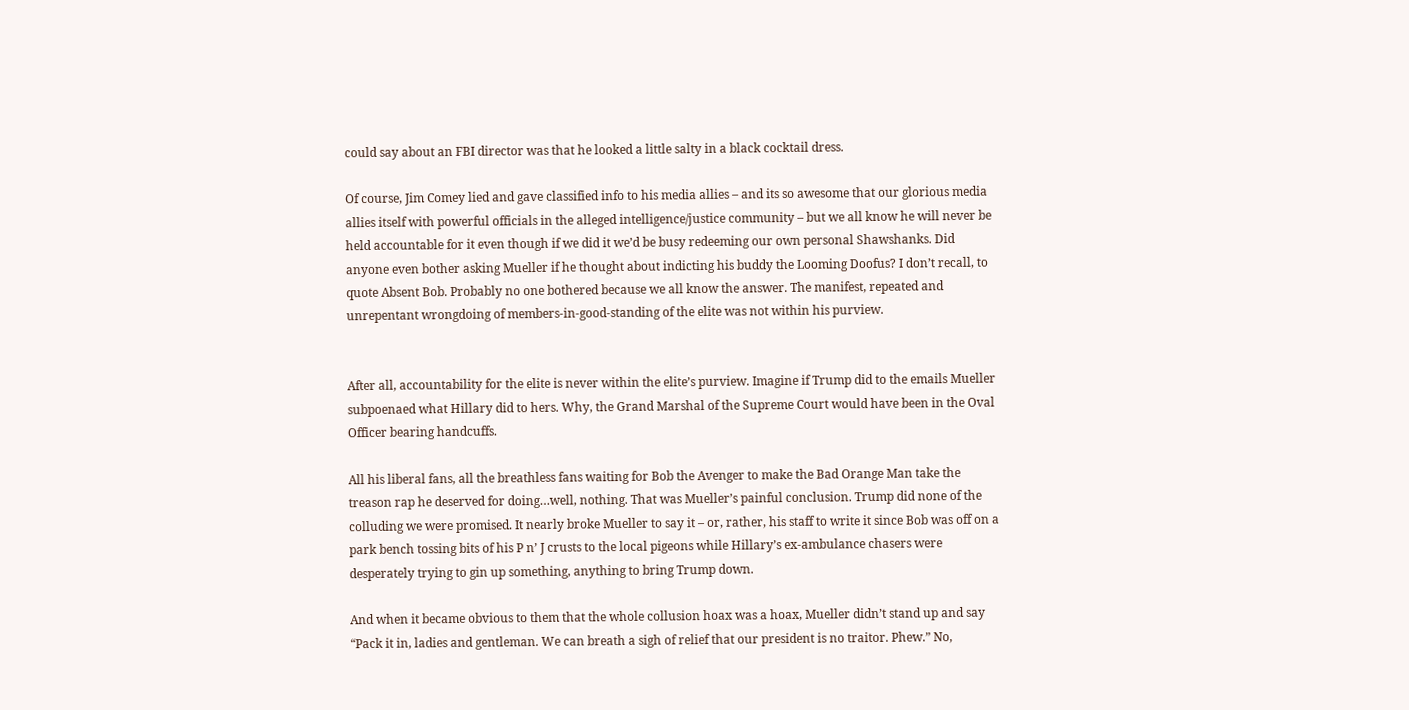could say about an FBI director was that he looked a little salty in a black cocktail dress.

Of course, Jim Comey lied and gave classified info to his media allies – and its so awesome that our glorious media allies itself with powerful officials in the alleged intelligence/justice community – but we all know he will never be held accountable for it even though if we did it we’d be busy redeeming our own personal Shawshanks. Did anyone even bother asking Mueller if he thought about indicting his buddy the Looming Doofus? I don’t recall, to quote Absent Bob. Probably no one bothered because we all know the answer. The manifest, repeated and unrepentant wrongdoing of members-in-good-standing of the elite was not within his purview.


After all, accountability for the elite is never within the elite’s purview. Imagine if Trump did to the emails Mueller subpoenaed what Hillary did to hers. Why, the Grand Marshal of the Supreme Court would have been in the Oval Officer bearing handcuffs.

All his liberal fans, all the breathless fans waiting for Bob the Avenger to make the Bad Orange Man take the treason rap he deserved for doing…well, nothing. That was Mueller’s painful conclusion. Trump did none of the colluding we were promised. It nearly broke Mueller to say it – or, rather, his staff to write it since Bob was off on a park bench tossing bits of his P n’ J crusts to the local pigeons while Hillary’s ex-ambulance chasers were desperately trying to gin up something, anything to bring Trump down.

And when it became obvious to them that the whole collusion hoax was a hoax, Mueller didn’t stand up and say “Pack it in, ladies and gentleman. We can breath a sigh of relief that our president is no traitor. Phew.” No,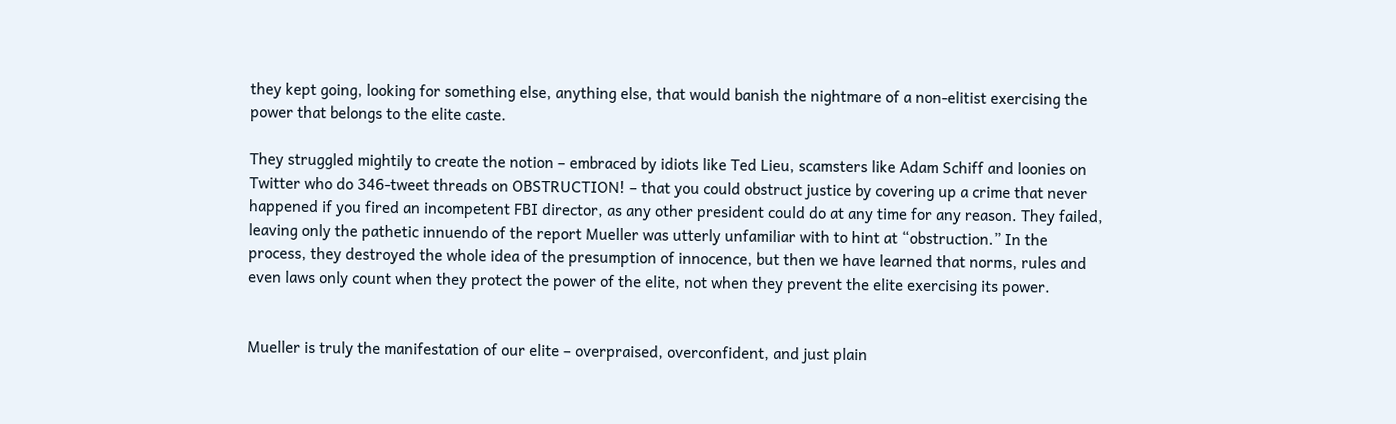they kept going, looking for something else, anything else, that would banish the nightmare of a non-elitist exercising the power that belongs to the elite caste.

They struggled mightily to create the notion – embraced by idiots like Ted Lieu, scamsters like Adam Schiff and loonies on Twitter who do 346-tweet threads on OBSTRUCTION! – that you could obstruct justice by covering up a crime that never happened if you fired an incompetent FBI director, as any other president could do at any time for any reason. They failed, leaving only the pathetic innuendo of the report Mueller was utterly unfamiliar with to hint at “obstruction.” In the process, they destroyed the whole idea of the presumption of innocence, but then we have learned that norms, rules and even laws only count when they protect the power of the elite, not when they prevent the elite exercising its power.


Mueller is truly the manifestation of our elite – overpraised, overconfident, and just plain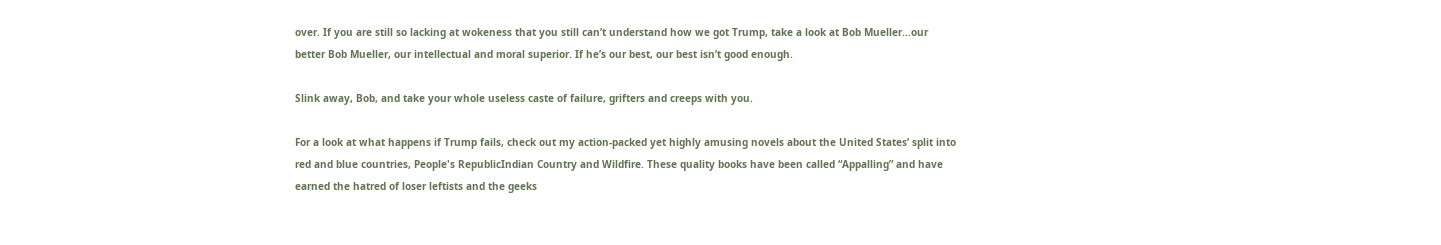over. If you are still so lacking at wokeness that you still can’t understand how we got Trump, take a look at Bob Mueller…our better Bob Mueller, our intellectual and moral superior. If he’s our best, our best isn’t good enough.

Slink away, Bob, and take your whole useless caste of failure, grifters and creeps with you.

For a look at what happens if Trump fails, check out my action-packed yet highly amusing novels about the United States’ split into red and blue countries, People's RepublicIndian Country and Wildfire. These quality books have been called “Appalling” and have earned the hatred of loser leftists and the geeks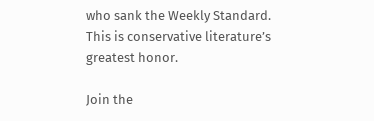who sank the Weekly Standard. This is conservative literature’s greatest honor.

Join the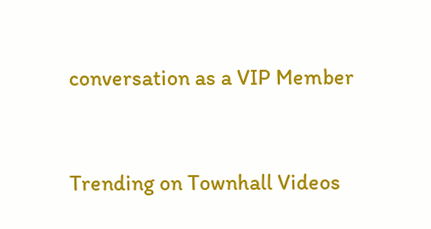conversation as a VIP Member


Trending on Townhall Videos